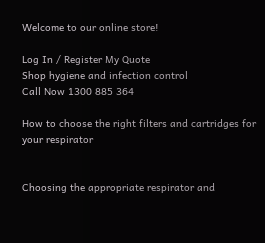Welcome to our online store!

Log In / Register My Quote
Shop hygiene and infection control
Call Now 1300 885 364

How to choose the right filters and cartridges for your respirator


Choosing the appropriate respirator and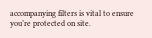accompanying filters is vital to ensure you’re protected on site.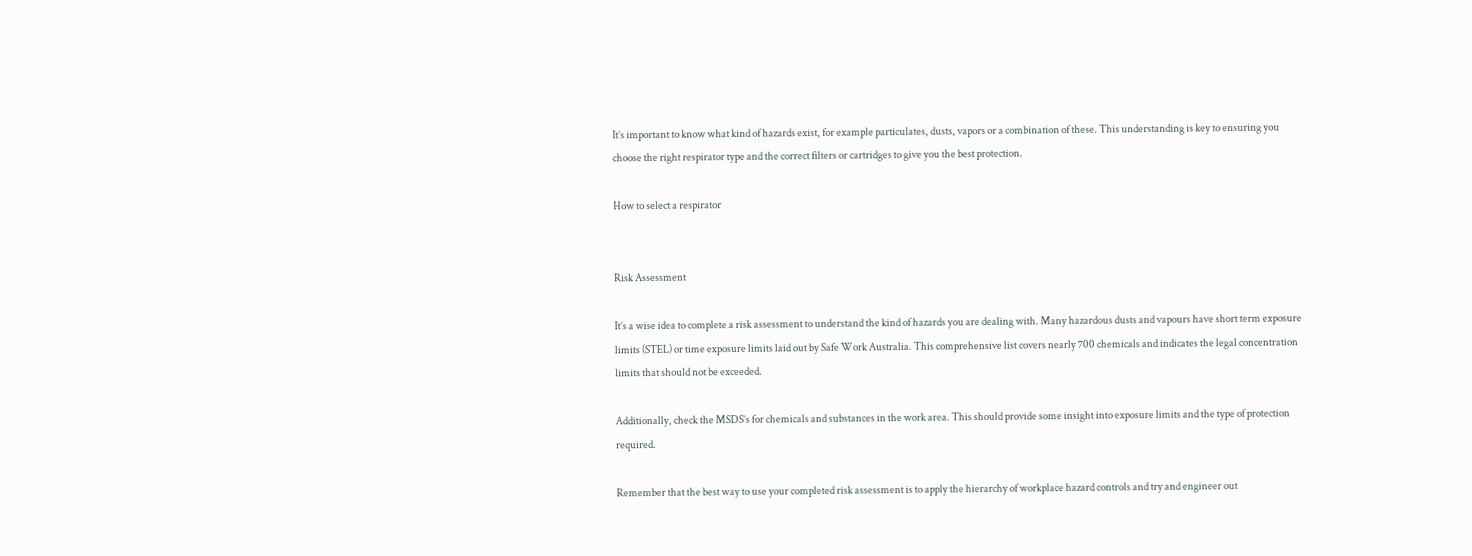It’s important to know what kind of hazards exist, for example particulates, dusts, vapors or a combination of these. This understanding is key to ensuring you choose the right respirator type and the correct filters or cartridges to give you the best protection.

How to select a respirator


Risk Assessment

It’s a wise idea to complete a risk assessment to understand the kind of hazards you are dealing with. Many hazardous dusts and vapours have short term exposure limits (STEL) or time exposure limits laid out by Safe Work Australia. This comprehensive list covers nearly 700 chemicals and indicates the legal concentration limits that should not be exceeded.

Additionally, check the MSDS’s for chemicals and substances in the work area. This should provide some insight into exposure limits and the type of protection required.

Remember that the best way to use your completed risk assessment is to apply the hierarchy of workplace hazard controls and try and engineer out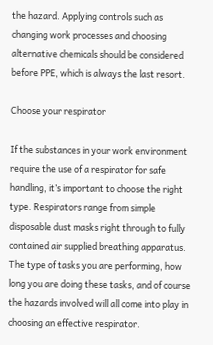the hazard. Applying controls such as changing work processes and choosing alternative chemicals should be considered before PPE, which is always the last resort.

Choose your respirator

If the substances in your work environment require the use of a respirator for safe handling, it’s important to choose the right type. Respirators range from simple disposable dust masks right through to fully contained air supplied breathing apparatus. The type of tasks you are performing, how long you are doing these tasks, and of course the hazards involved will all come into play in choosing an effective respirator.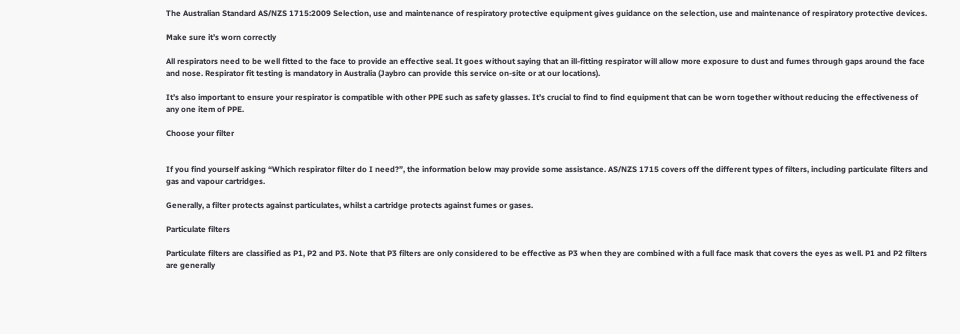The Australian Standard AS/NZS 1715:2009 Selection, use and maintenance of respiratory protective equipment gives guidance on the selection, use and maintenance of respiratory protective devices.

Make sure it’s worn correctly

All respirators need to be well fitted to the face to provide an effective seal. It goes without saying that an ill-fitting respirator will allow more exposure to dust and fumes through gaps around the face and nose. Respirator fit testing is mandatory in Australia (Jaybro can provide this service on-site or at our locations).

It’s also important to ensure your respirator is compatible with other PPE such as safety glasses. It’s crucial to find to find equipment that can be worn together without reducing the effectiveness of any one item of PPE.

Choose your filter


If you find yourself asking “Which respirator filter do I need?”, the information below may provide some assistance. AS/NZS 1715 covers off the different types of filters, including particulate filters and gas and vapour cartridges.

Generally, a filter protects against particulates, whilst a cartridge protects against fumes or gases.

Particulate filters

Particulate filters are classified as P1, P2 and P3. Note that P3 filters are only considered to be effective as P3 when they are combined with a full face mask that covers the eyes as well. P1 and P2 filters are generally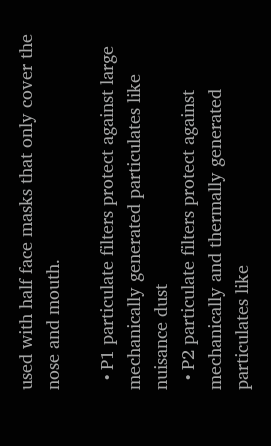used with half face masks that only cover the nose and mouth.

  • P1 particulate filters protect against large mechanically generated particulates like nuisance dust
  • P2 particulate filters protect against mechanically and thermally generated particulates like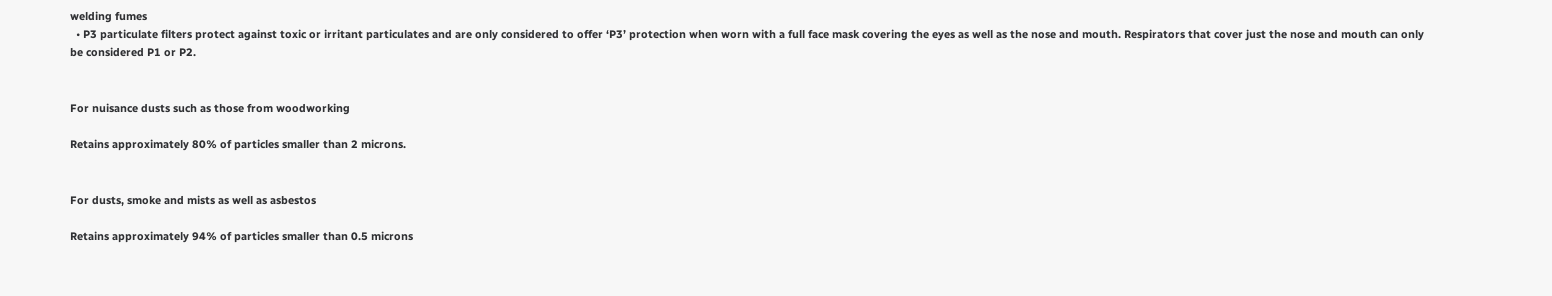welding fumes
  • P3 particulate filters protect against toxic or irritant particulates and are only considered to offer ‘P3’ protection when worn with a full face mask covering the eyes as well as the nose and mouth. Respirators that cover just the nose and mouth can only be considered P1 or P2.


For nuisance dusts such as those from woodworking

Retains approximately 80% of particles smaller than 2 microns.


For dusts, smoke and mists as well as asbestos

Retains approximately 94% of particles smaller than 0.5 microns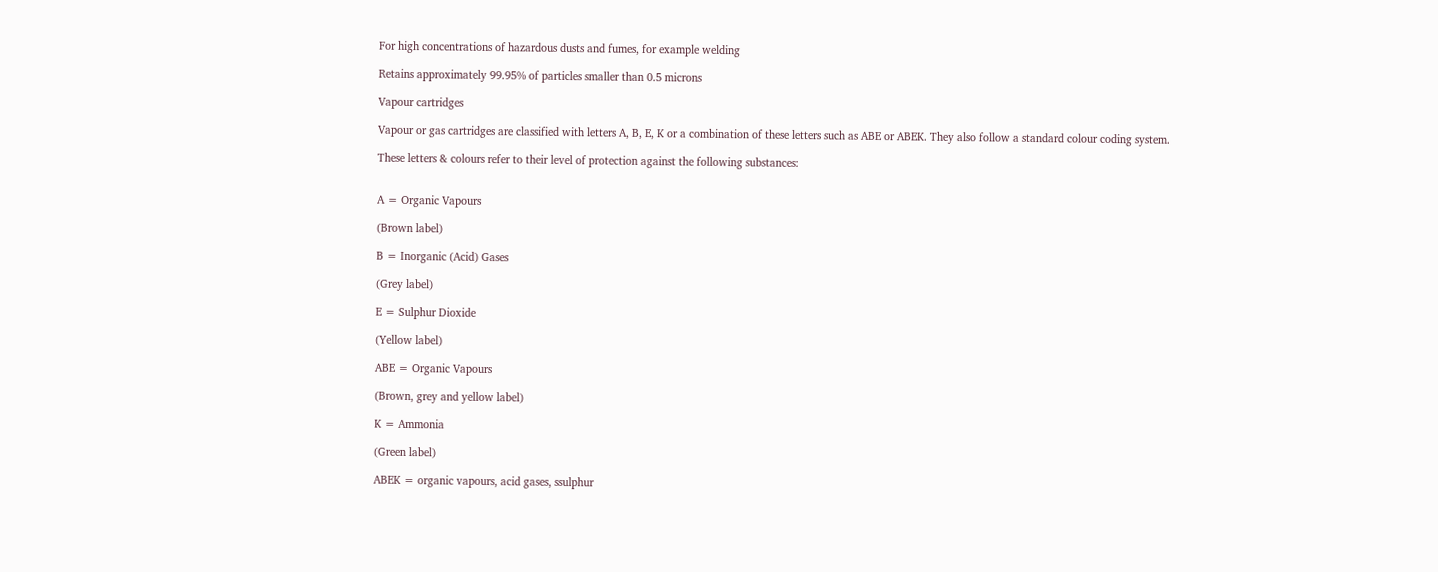For high concentrations of hazardous dusts and fumes, for example welding

Retains approximately 99.95% of particles smaller than 0.5 microns

Vapour cartridges

Vapour or gas cartridges are classified with letters A, B, E, K or a combination of these letters such as ABE or ABEK. They also follow a standard colour coding system.

These letters & colours refer to their level of protection against the following substances:


A = Organic Vapours

(Brown label)

B = Inorganic (Acid) Gases

(Grey label)

E = Sulphur Dioxide

(Yellow label)

ABE = Organic Vapours

(Brown, grey and yellow label)

K = Ammonia

(Green label)

ABEK = organic vapours, acid gases, ssulphur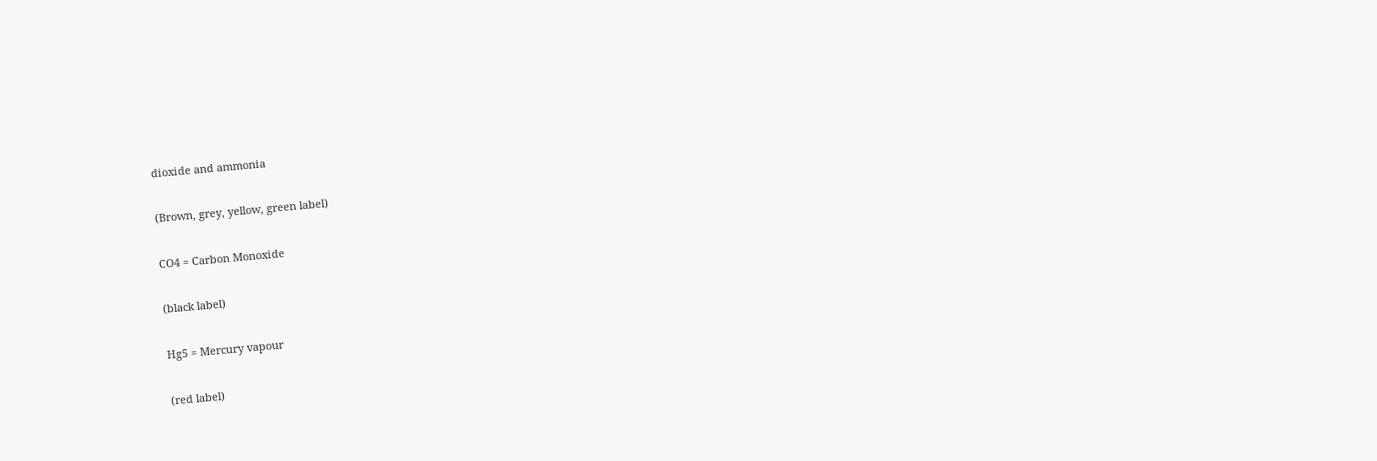dioxide and ammonia

(Brown, grey, yellow, green label)

CO4 = Carbon Monoxide

(black label)

Hg5 = Mercury vapour

(red label)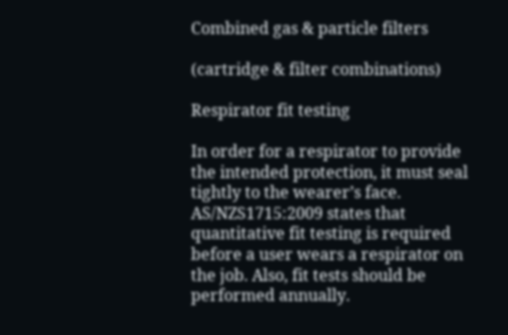Combined gas & particle filters

(cartridge & filter combinations)

Respirator fit testing

In order for a respirator to provide the intended protection, it must seal tightly to the wearer’s face. AS/NZS1715:2009 states that quantitative fit testing is required before a user wears a respirator on the job. Also, fit tests should be performed annually.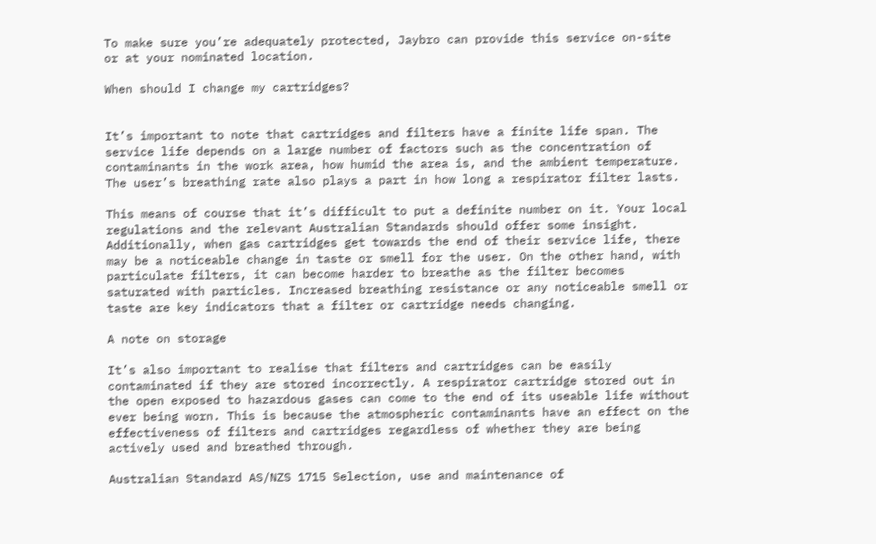To make sure you’re adequately protected, Jaybro can provide this service on-site or at your nominated location.

When should I change my cartridges?


It’s important to note that cartridges and filters have a finite life span. The service life depends on a large number of factors such as the concentration of contaminants in the work area, how humid the area is, and the ambient temperature. The user’s breathing rate also plays a part in how long a respirator filter lasts.

This means of course that it’s difficult to put a definite number on it. Your local regulations and the relevant Australian Standards should offer some insight. Additionally, when gas cartridges get towards the end of their service life, there may be a noticeable change in taste or smell for the user. On the other hand, with particulate filters, it can become harder to breathe as the filter becomes saturated with particles. Increased breathing resistance or any noticeable smell or taste are key indicators that a filter or cartridge needs changing.

A note on storage

It’s also important to realise that filters and cartridges can be easily contaminated if they are stored incorrectly. A respirator cartridge stored out in the open exposed to hazardous gases can come to the end of its useable life without ever being worn. This is because the atmospheric contaminants have an effect on the effectiveness of filters and cartridges regardless of whether they are being actively used and breathed through.

Australian Standard AS/NZS 1715 Selection, use and maintenance of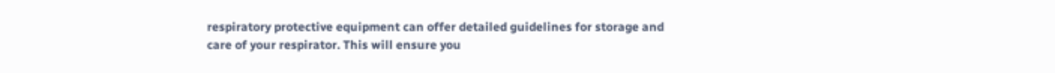respiratory protective equipment can offer detailed guidelines for storage and care of your respirator. This will ensure you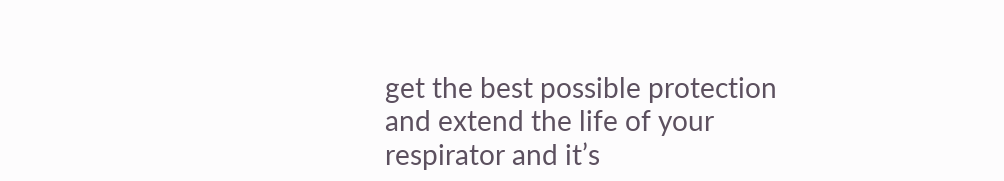get the best possible protection and extend the life of your respirator and it’s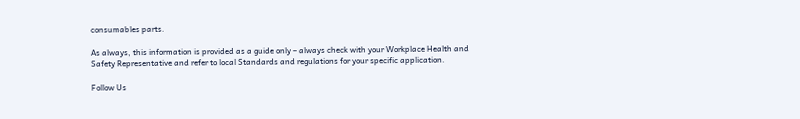consumables parts.

As always, this information is provided as a guide only – always check with your Workplace Health and Safety Representative and refer to local Standards and regulations for your specific application.

Follow Us